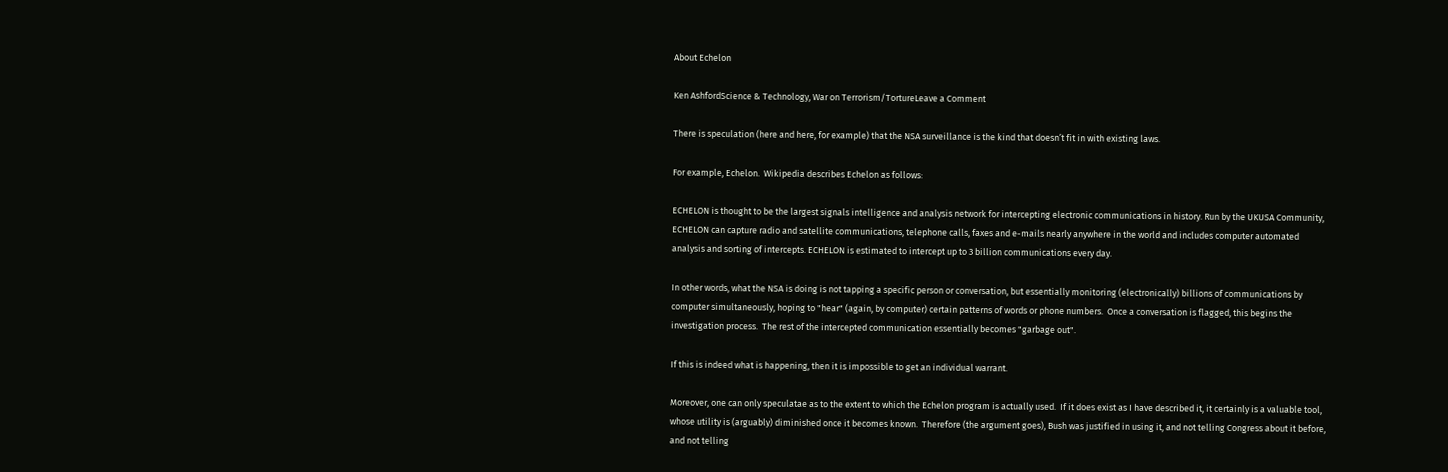About Echelon

Ken AshfordScience & Technology, War on Terrorism/TortureLeave a Comment

There is speculation (here and here, for example) that the NSA surveillance is the kind that doesn’t fit in with existing laws.

For example, Echelon.  Wikipedia describes Echelon as follows:

ECHELON is thought to be the largest signals intelligence and analysis network for intercepting electronic communications in history. Run by the UKUSA Community, ECHELON can capture radio and satellite communications, telephone calls, faxes and e-mails nearly anywhere in the world and includes computer automated analysis and sorting of intercepts. ECHELON is estimated to intercept up to 3 billion communications every day.

In other words, what the NSA is doing is not tapping a specific person or conversation, but essentially monitoring (electronically) billions of communications by computer simultaneously, hoping to "hear" (again, by computer) certain patterns of words or phone numbers.  Once a conversation is flagged, this begins the investigation process.  The rest of the intercepted communication essentially becomes "garbage out".

If this is indeed what is happening, then it is impossible to get an individual warrant.

Moreover, one can only speculatae as to the extent to which the Echelon program is actually used.  If it does exist as I have described it, it certainly is a valuable tool, whose utility is (arguably) diminished once it becomes known.  Therefore (the argument goes), Bush was justified in using it, and not telling Congress about it before, and not telling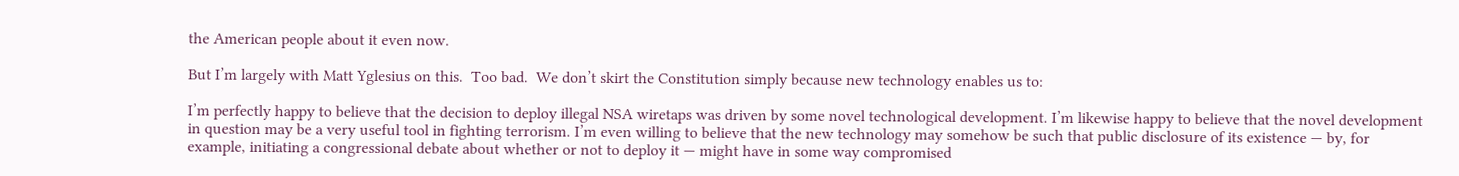the American people about it even now.

But I’m largely with Matt Yglesius on this.  Too bad.  We don’t skirt the Constitution simply because new technology enables us to:

I’m perfectly happy to believe that the decision to deploy illegal NSA wiretaps was driven by some novel technological development. I’m likewise happy to believe that the novel development in question may be a very useful tool in fighting terrorism. I’m even willing to believe that the new technology may somehow be such that public disclosure of its existence — by, for example, initiating a congressional debate about whether or not to deploy it — might have in some way compromised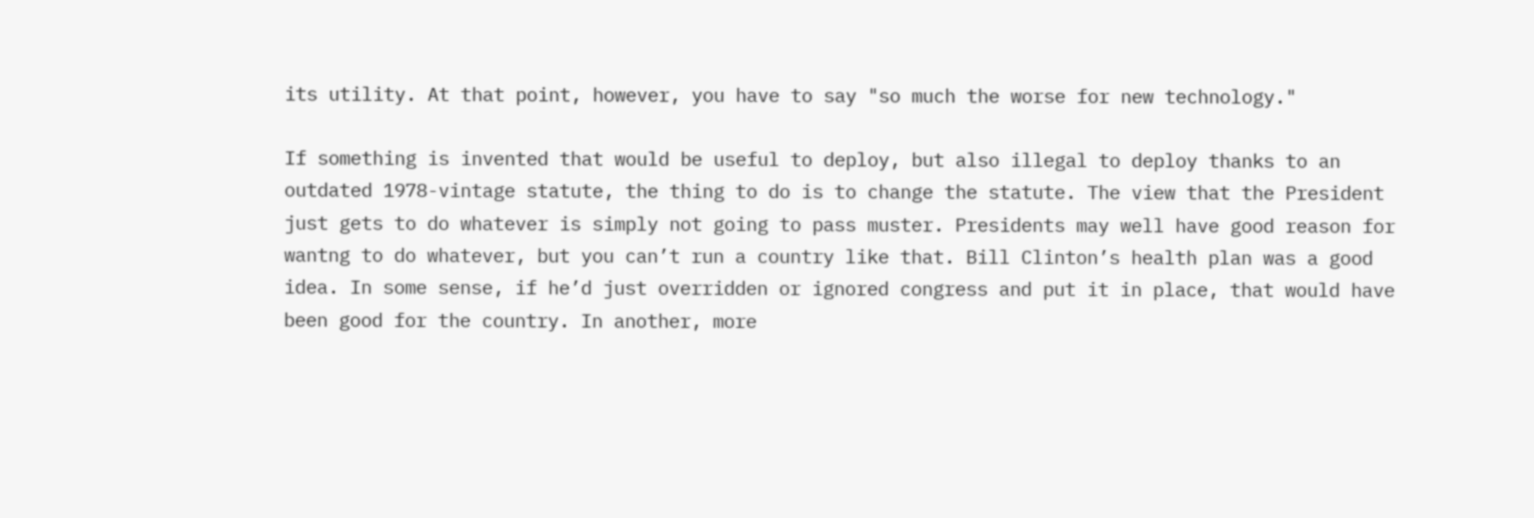its utility. At that point, however, you have to say "so much the worse for new technology."

If something is invented that would be useful to deploy, but also illegal to deploy thanks to an outdated 1978-vintage statute, the thing to do is to change the statute. The view that the President just gets to do whatever is simply not going to pass muster. Presidents may well have good reason for wantng to do whatever, but you can’t run a country like that. Bill Clinton’s health plan was a good idea. In some sense, if he’d just overridden or ignored congress and put it in place, that would have been good for the country. In another, more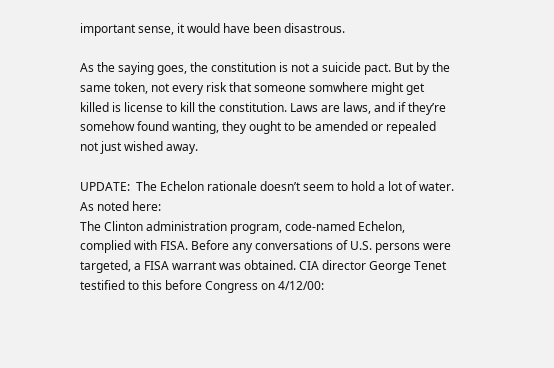important sense, it would have been disastrous.

As the saying goes, the constitution is not a suicide pact. But by the same token, not every risk that someone somwhere might get killed is license to kill the constitution. Laws are laws, and if they’re somehow found wanting, they ought to be amended or repealed not just wished away.

UPDATE:  The Echelon rationale doesn’t seem to hold a lot of water.  As noted here:
The Clinton administration program, code-named Echelon, complied with FISA. Before any conversations of U.S. persons were targeted, a FISA warrant was obtained. CIA director George Tenet testified to this before Congress on 4/12/00: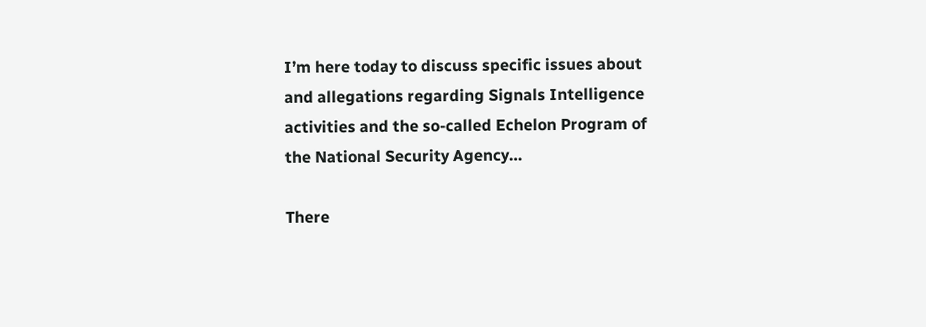I’m here today to discuss specific issues about and allegations regarding Signals Intelligence activities and the so-called Echelon Program of the National Security Agency…

There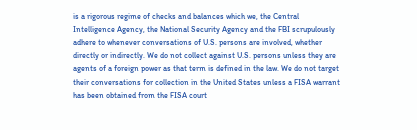is a rigorous regime of checks and balances which we, the Central Intelligence Agency, the National Security Agency and the FBI scrupulously adhere to whenever conversations of U.S. persons are involved, whether directly or indirectly. We do not collect against U.S. persons unless they are agents of a foreign power as that term is defined in the law. We do not target their conversations for collection in the United States unless a FISA warrant has been obtained from the FISA court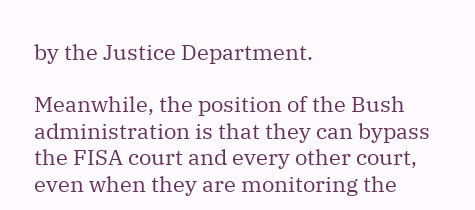by the Justice Department.

Meanwhile, the position of the Bush administration is that they can bypass the FISA court and every other court, even when they are monitoring the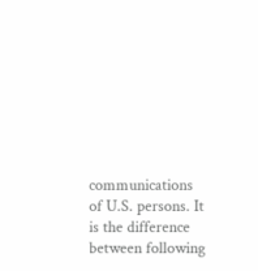communications of U.S. persons. It is the difference between following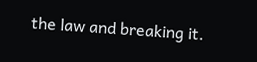the law and breaking it.